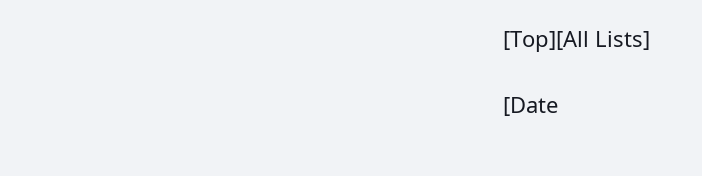[Top][All Lists]

[Date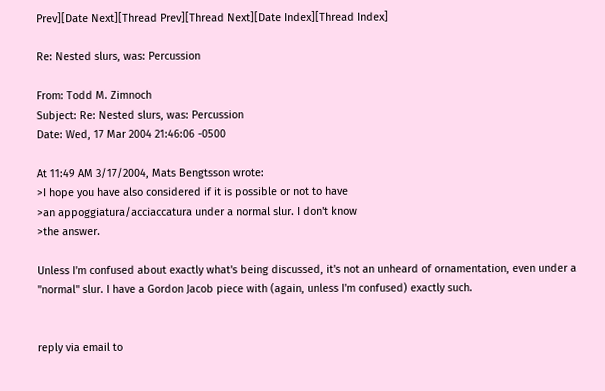Prev][Date Next][Thread Prev][Thread Next][Date Index][Thread Index]

Re: Nested slurs, was: Percussion

From: Todd M. Zimnoch
Subject: Re: Nested slurs, was: Percussion
Date: Wed, 17 Mar 2004 21:46:06 -0500

At 11:49 AM 3/17/2004, Mats Bengtsson wrote:
>I hope you have also considered if it is possible or not to have
>an appoggiatura/acciaccatura under a normal slur. I don't know
>the answer.

Unless I'm confused about exactly what's being discussed, it's not an unheard of ornamentation, even under a "normal" slur. I have a Gordon Jacob piece with (again, unless I'm confused) exactly such.


reply via email to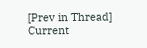[Prev in Thread] Current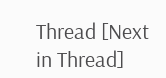Thread [Next in Thread]